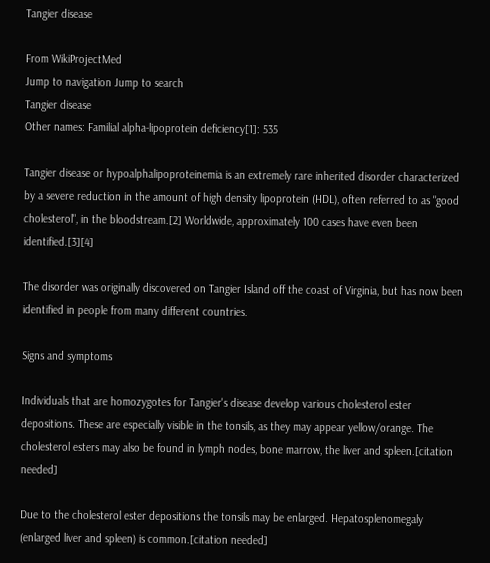Tangier disease

From WikiProjectMed
Jump to navigation Jump to search
Tangier disease
Other names: Familial alpha-lipoprotein deficiency[1]: 535

Tangier disease or hypoalphalipoproteinemia is an extremely rare inherited disorder characterized by a severe reduction in the amount of high density lipoprotein (HDL), often referred to as "good cholesterol", in the bloodstream.[2] Worldwide, approximately 100 cases have even been identified.[3][4]

The disorder was originally discovered on Tangier Island off the coast of Virginia, but has now been identified in people from many different countries.

Signs and symptoms

Individuals that are homozygotes for Tangier's disease develop various cholesterol ester depositions. These are especially visible in the tonsils, as they may appear yellow/orange. The cholesterol esters may also be found in lymph nodes, bone marrow, the liver and spleen.[citation needed]

Due to the cholesterol ester depositions the tonsils may be enlarged. Hepatosplenomegaly (enlarged liver and spleen) is common.[citation needed]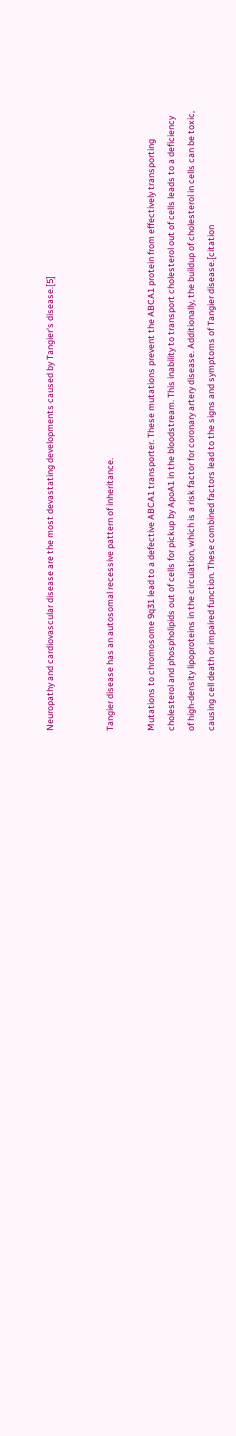Neuropathy and cardiovascular disease are the most devastating developments caused by Tangier's disease.[5]


Tangier disease has an autosomal recessive pattern of inheritance.

Mutations to chromosome 9q31 lead to a defective ABCA1 transporter. These mutations prevent the ABCA1 protein from effectively transporting cholesterol and phospholipids out of cells for pickup by ApoA1 in the bloodstream. This inability to transport cholesterol out of cells leads to a deficiency of high-density lipoproteins in the circulation, which is a risk factor for coronary artery disease. Additionally, the buildup of cholesterol in cells can be toxic, causing cell death or impaired function. These combined factors lead to the signs and symptoms of Tangier disease.[citation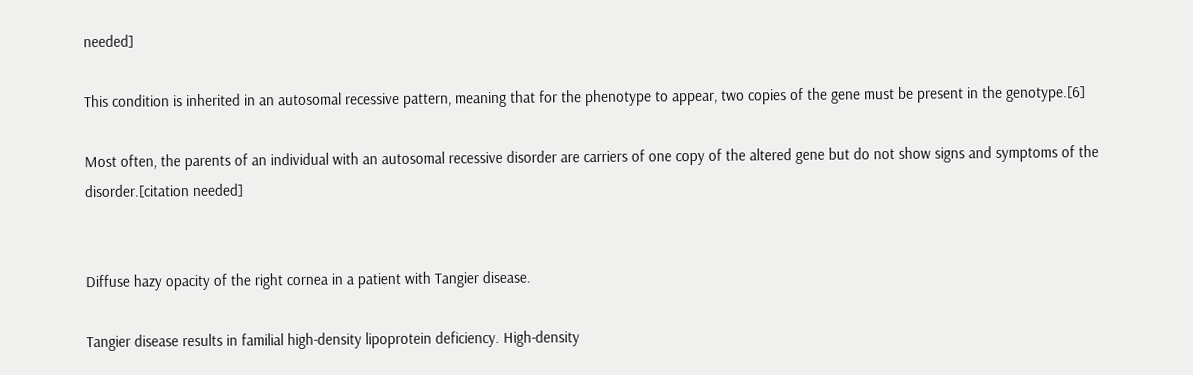needed]

This condition is inherited in an autosomal recessive pattern, meaning that for the phenotype to appear, two copies of the gene must be present in the genotype.[6]

Most often, the parents of an individual with an autosomal recessive disorder are carriers of one copy of the altered gene but do not show signs and symptoms of the disorder.[citation needed]


Diffuse hazy opacity of the right cornea in a patient with Tangier disease.

Tangier disease results in familial high-density lipoprotein deficiency. High-density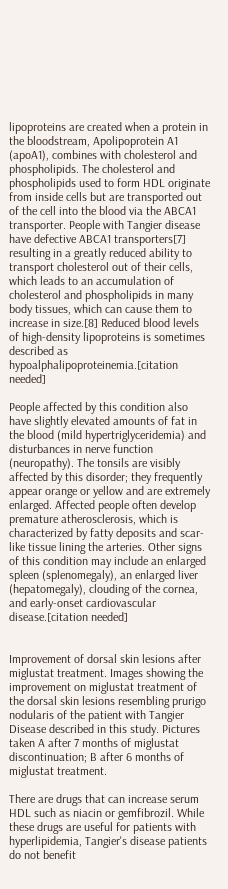lipoproteins are created when a protein in the bloodstream, Apolipoprotein A1 (apoA1), combines with cholesterol and phospholipids. The cholesterol and phospholipids used to form HDL originate from inside cells but are transported out of the cell into the blood via the ABCA1 transporter. People with Tangier disease have defective ABCA1 transporters[7] resulting in a greatly reduced ability to transport cholesterol out of their cells, which leads to an accumulation of cholesterol and phospholipids in many body tissues, which can cause them to increase in size.[8] Reduced blood levels of high-density lipoproteins is sometimes described as hypoalphalipoproteinemia.[citation needed]

People affected by this condition also have slightly elevated amounts of fat in the blood (mild hypertriglyceridemia) and disturbances in nerve function (neuropathy). The tonsils are visibly affected by this disorder; they frequently appear orange or yellow and are extremely enlarged. Affected people often develop premature atherosclerosis, which is characterized by fatty deposits and scar-like tissue lining the arteries. Other signs of this condition may include an enlarged spleen (splenomegaly), an enlarged liver (hepatomegaly), clouding of the cornea, and early-onset cardiovascular disease.[citation needed]


Improvement of dorsal skin lesions after miglustat treatment. Images showing the improvement on miglustat treatment of the dorsal skin lesions resembling prurigo nodularis of the patient with Tangier Disease described in this study. Pictures taken A after 7 months of miglustat discontinuation; B after 6 months of miglustat treatment.

There are drugs that can increase serum HDL such as niacin or gemfibrozil. While these drugs are useful for patients with hyperlipidemia, Tangier's disease patients do not benefit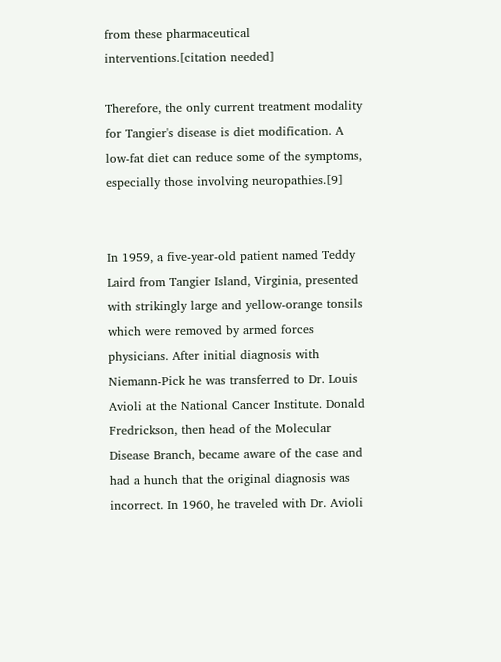from these pharmaceutical interventions.[citation needed]

Therefore, the only current treatment modality for Tangier's disease is diet modification. A low-fat diet can reduce some of the symptoms, especially those involving neuropathies.[9]


In 1959, a five-year-old patient named Teddy Laird from Tangier Island, Virginia, presented with strikingly large and yellow-orange tonsils which were removed by armed forces physicians. After initial diagnosis with Niemann-Pick he was transferred to Dr. Louis Avioli at the National Cancer Institute. Donald Fredrickson, then head of the Molecular Disease Branch, became aware of the case and had a hunch that the original diagnosis was incorrect. In 1960, he traveled with Dr. Avioli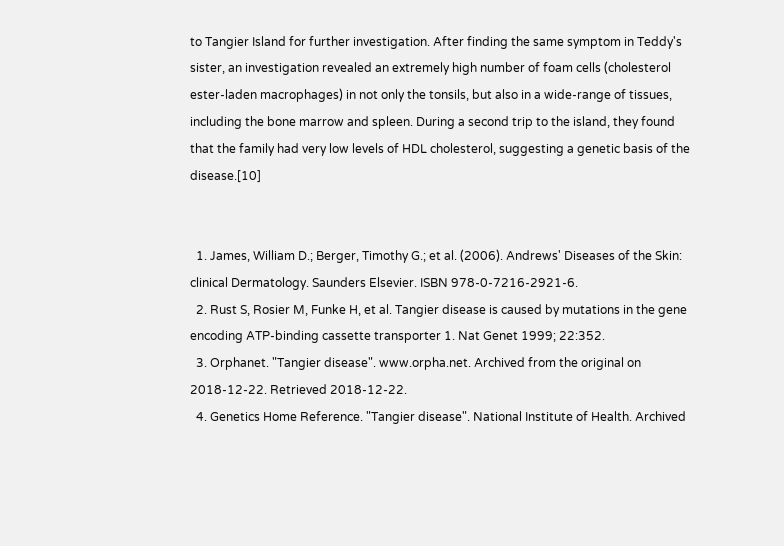to Tangier Island for further investigation. After finding the same symptom in Teddy's sister, an investigation revealed an extremely high number of foam cells (cholesterol ester-laden macrophages) in not only the tonsils, but also in a wide-range of tissues, including the bone marrow and spleen. During a second trip to the island, they found that the family had very low levels of HDL cholesterol, suggesting a genetic basis of the disease.[10]


  1. James, William D.; Berger, Timothy G.; et al. (2006). Andrews' Diseases of the Skin: clinical Dermatology. Saunders Elsevier. ISBN 978-0-7216-2921-6.
  2. Rust S, Rosier M, Funke H, et al. Tangier disease is caused by mutations in the gene encoding ATP-binding cassette transporter 1. Nat Genet 1999; 22:352.
  3. Orphanet. "Tangier disease". www.orpha.net. Archived from the original on 2018-12-22. Retrieved 2018-12-22.
  4. Genetics Home Reference. "Tangier disease". National Institute of Health. Archived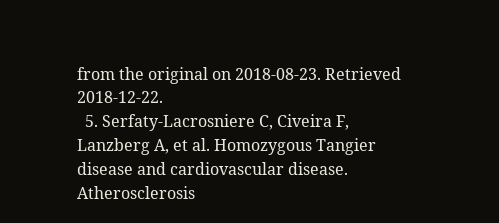from the original on 2018-08-23. Retrieved 2018-12-22.
  5. Serfaty-Lacrosniere C, Civeira F, Lanzberg A, et al. Homozygous Tangier disease and cardiovascular disease. Atherosclerosis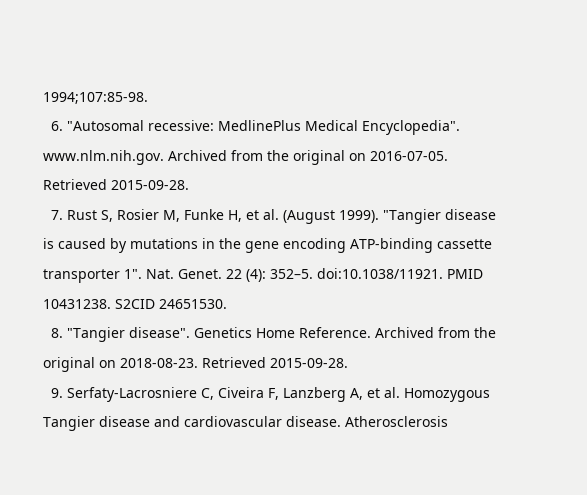1994;107:85-98.
  6. "Autosomal recessive: MedlinePlus Medical Encyclopedia". www.nlm.nih.gov. Archived from the original on 2016-07-05. Retrieved 2015-09-28.
  7. Rust S, Rosier M, Funke H, et al. (August 1999). "Tangier disease is caused by mutations in the gene encoding ATP-binding cassette transporter 1". Nat. Genet. 22 (4): 352–5. doi:10.1038/11921. PMID 10431238. S2CID 24651530.
  8. "Tangier disease". Genetics Home Reference. Archived from the original on 2018-08-23. Retrieved 2015-09-28.
  9. Serfaty-Lacrosniere C, Civeira F, Lanzberg A, et al. Homozygous Tangier disease and cardiovascular disease. Atherosclerosis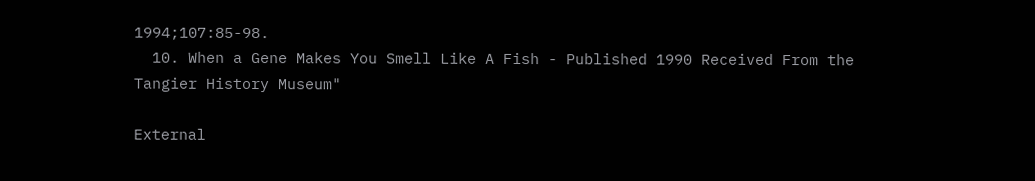1994;107:85-98.
  10. When a Gene Makes You Smell Like A Fish - Published 1990 Received From the Tangier History Museum"

External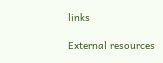links

External resources